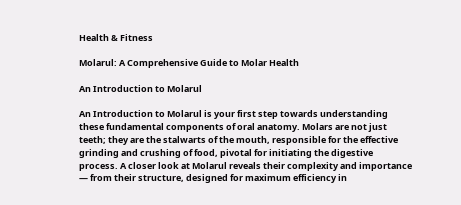Health & Fitness

Molarul: A Comprehensive Guide to Molar Health

An Introduction to Molarul

An Introduction to Molarul is your first step towards understanding these fundamental components of oral anatomy. Molars are not just teeth; they are the stalwarts of the mouth, responsible for the effective grinding and crushing of food, pivotal for initiating the digestive process. A closer look at Molarul reveals their complexity and importance — from their structure, designed for maximum efficiency in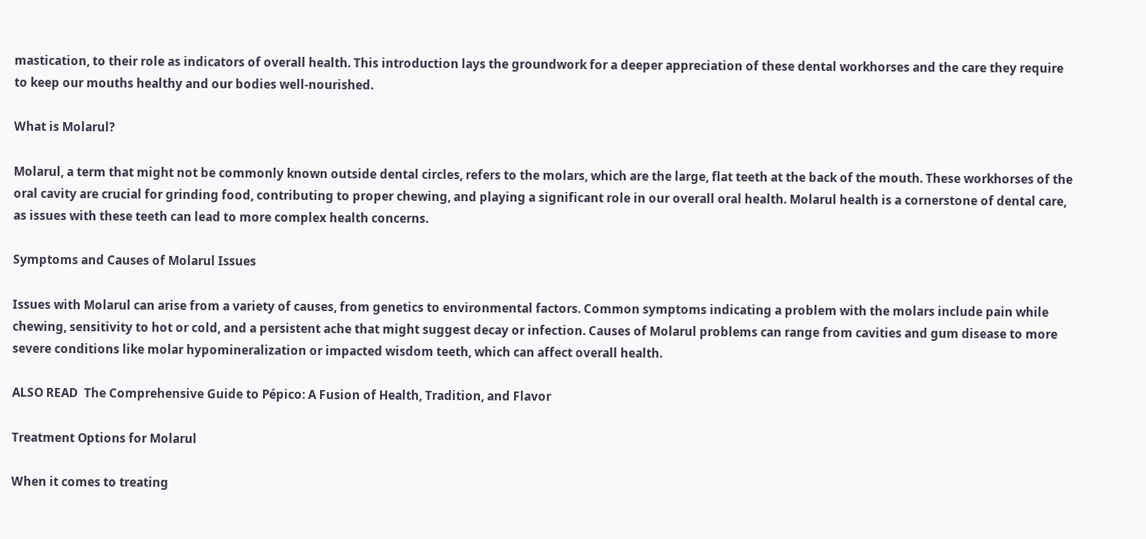mastication, to their role as indicators of overall health. This introduction lays the groundwork for a deeper appreciation of these dental workhorses and the care they require to keep our mouths healthy and our bodies well-nourished.

What is Molarul?

Molarul, a term that might not be commonly known outside dental circles, refers to the molars, which are the large, flat teeth at the back of the mouth. These workhorses of the oral cavity are crucial for grinding food, contributing to proper chewing, and playing a significant role in our overall oral health. Molarul health is a cornerstone of dental care, as issues with these teeth can lead to more complex health concerns.

Symptoms and Causes of Molarul Issues

Issues with Molarul can arise from a variety of causes, from genetics to environmental factors. Common symptoms indicating a problem with the molars include pain while chewing, sensitivity to hot or cold, and a persistent ache that might suggest decay or infection. Causes of Molarul problems can range from cavities and gum disease to more severe conditions like molar hypomineralization or impacted wisdom teeth, which can affect overall health.

ALSO READ  The Comprehensive Guide to Pépico: A Fusion of Health, Tradition, and Flavor

Treatment Options for Molarul

When it comes to treating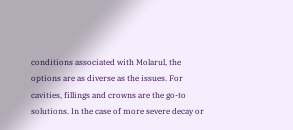conditions associated with Molarul, the options are as diverse as the issues. For cavities, fillings and crowns are the go-to solutions. In the case of more severe decay or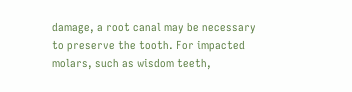damage, a root canal may be necessary to preserve the tooth. For impacted molars, such as wisdom teeth,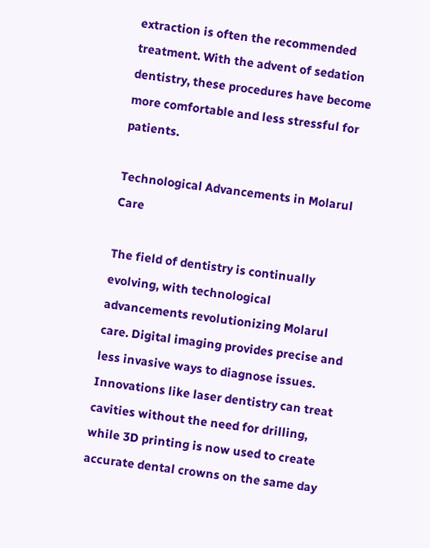extraction is often the recommended treatment. With the advent of sedation dentistry, these procedures have become more comfortable and less stressful for patients.

Technological Advancements in Molarul Care

The field of dentistry is continually evolving, with technological advancements revolutionizing Molarul care. Digital imaging provides precise and less invasive ways to diagnose issues. Innovations like laser dentistry can treat cavities without the need for drilling, while 3D printing is now used to create accurate dental crowns on the same day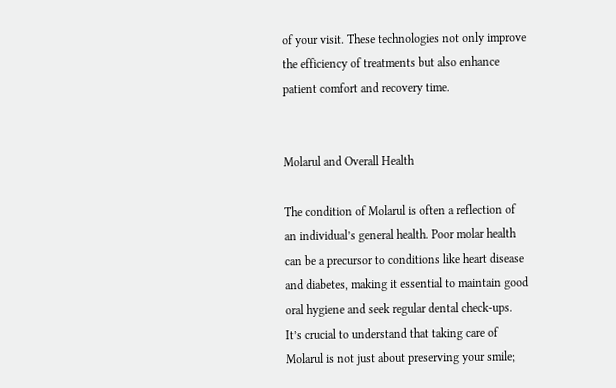of your visit. These technologies not only improve the efficiency of treatments but also enhance patient comfort and recovery time.


Molarul and Overall Health

The condition of Molarul is often a reflection of an individual’s general health. Poor molar health can be a precursor to conditions like heart disease and diabetes, making it essential to maintain good oral hygiene and seek regular dental check-ups. It’s crucial to understand that taking care of Molarul is not just about preserving your smile;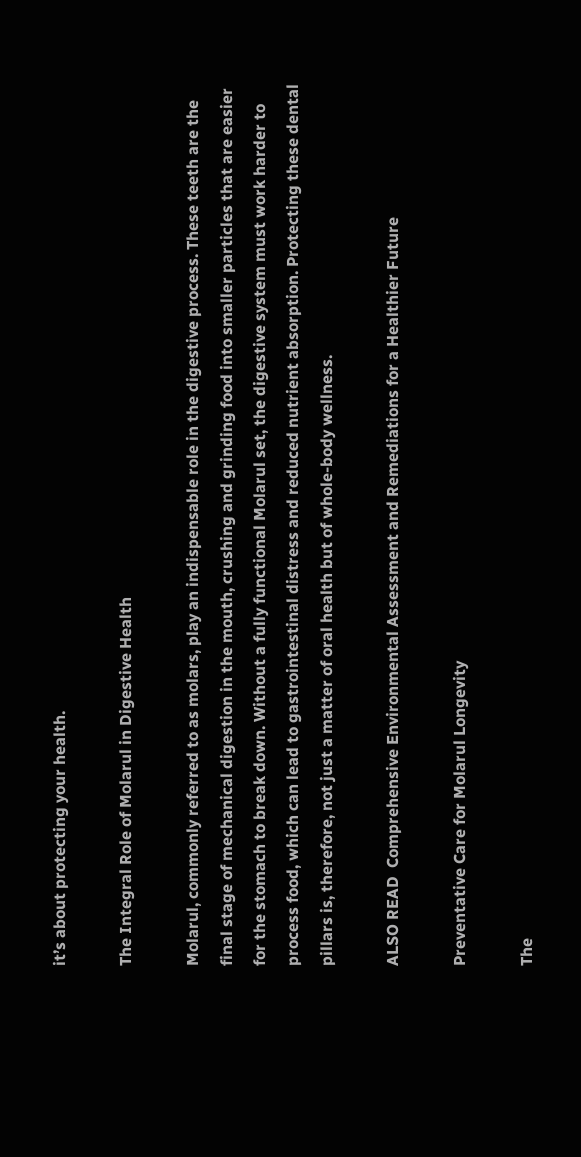it’s about protecting your health.

The Integral Role of Molarul in Digestive Health

Molarul, commonly referred to as molars, play an indispensable role in the digestive process. These teeth are the final stage of mechanical digestion in the mouth, crushing and grinding food into smaller particles that are easier for the stomach to break down. Without a fully functional Molarul set, the digestive system must work harder to process food, which can lead to gastrointestinal distress and reduced nutrient absorption. Protecting these dental pillars is, therefore, not just a matter of oral health but of whole-body wellness.

ALSO READ  Comprehensive Environmental Assessment and Remediations for a Healthier Future

Preventative Care for Molarul Longevity

The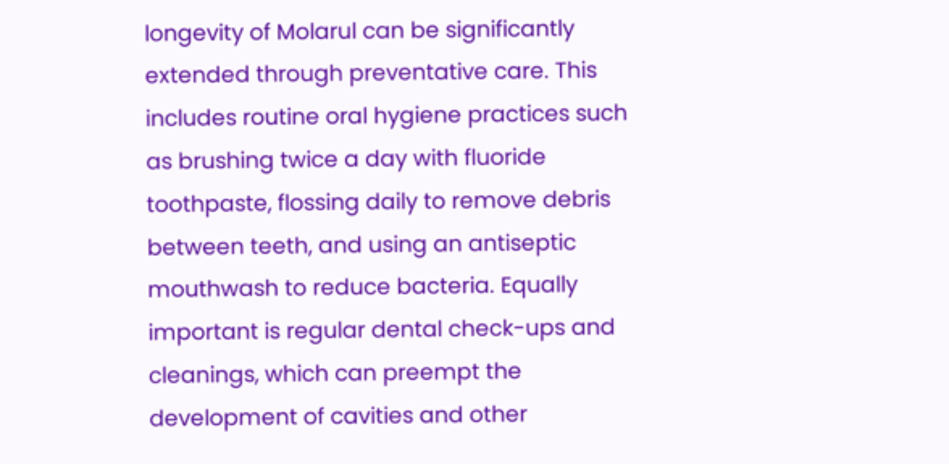longevity of Molarul can be significantly extended through preventative care. This includes routine oral hygiene practices such as brushing twice a day with fluoride toothpaste, flossing daily to remove debris between teeth, and using an antiseptic mouthwash to reduce bacteria. Equally important is regular dental check-ups and cleanings, which can preempt the development of cavities and other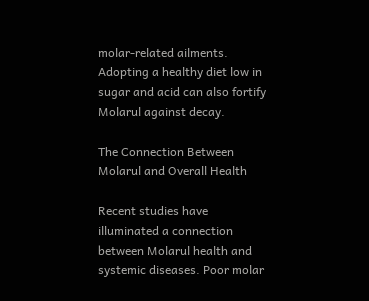molar-related ailments. Adopting a healthy diet low in sugar and acid can also fortify Molarul against decay.

The Connection Between Molarul and Overall Health

Recent studies have illuminated a connection between Molarul health and systemic diseases. Poor molar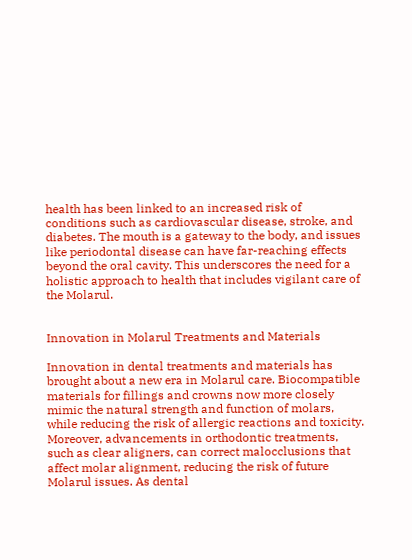health has been linked to an increased risk of conditions such as cardiovascular disease, stroke, and diabetes. The mouth is a gateway to the body, and issues like periodontal disease can have far-reaching effects beyond the oral cavity. This underscores the need for a holistic approach to health that includes vigilant care of the Molarul.


Innovation in Molarul Treatments and Materials

Innovation in dental treatments and materials has brought about a new era in Molarul care. Biocompatible materials for fillings and crowns now more closely mimic the natural strength and function of molars, while reducing the risk of allergic reactions and toxicity. Moreover, advancements in orthodontic treatments, such as clear aligners, can correct malocclusions that affect molar alignment, reducing the risk of future Molarul issues. As dental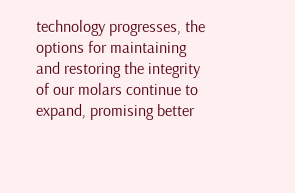technology progresses, the options for maintaining and restoring the integrity of our molars continue to expand, promising better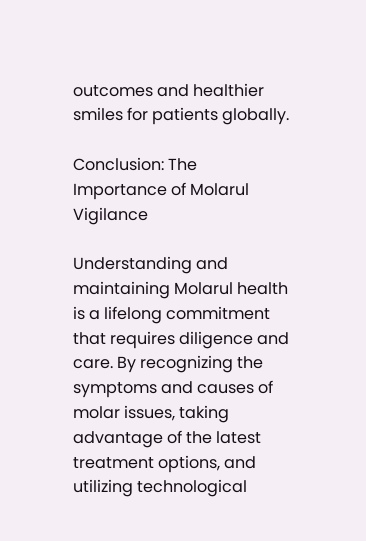outcomes and healthier smiles for patients globally.

Conclusion: The Importance of Molarul Vigilance

Understanding and maintaining Molarul health is a lifelong commitment that requires diligence and care. By recognizing the symptoms and causes of molar issues, taking advantage of the latest treatment options, and utilizing technological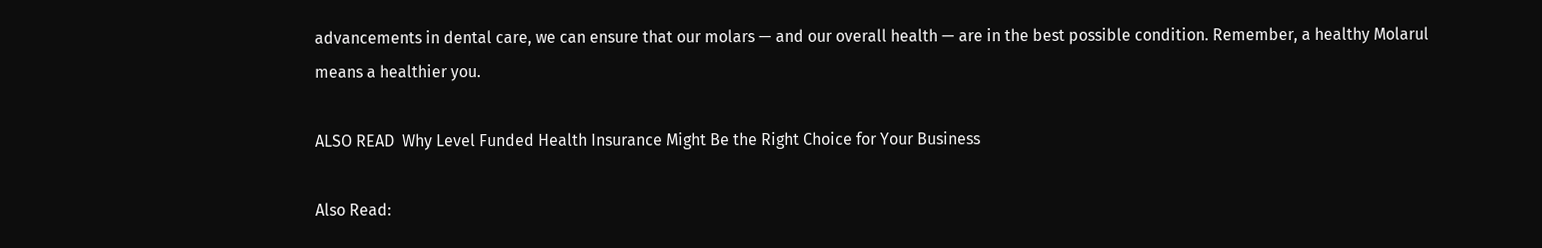advancements in dental care, we can ensure that our molars — and our overall health — are in the best possible condition. Remember, a healthy Molarul means a healthier you.

ALSO READ  Why Level Funded Health Insurance Might Be the Right Choice for Your Business

Also Read: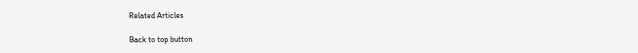Related Articles

Back to top button